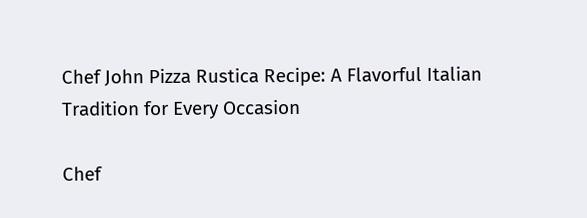Chef John Pizza Rustica Recipe: A Flavorful Italian Tradition for Every Occasion

Chef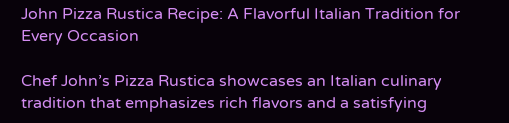John Pizza Rustica Recipe: A Flavorful Italian Tradition for Every Occasion

Chef John’s Pizza Rustica showcases an Italian culinary tradition that emphasizes rich flavors and a satisfying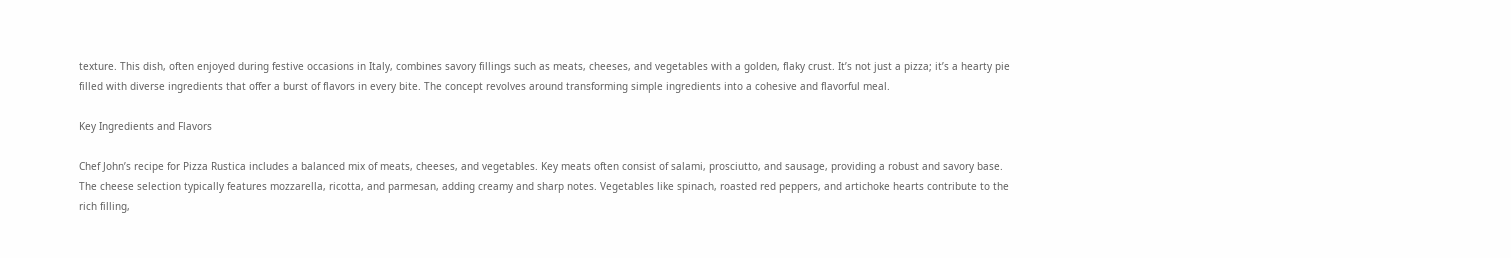texture. This dish, often enjoyed during festive occasions in Italy, combines savory fillings such as meats, cheeses, and vegetables with a golden, flaky crust. It’s not just a pizza; it’s a hearty pie filled with diverse ingredients that offer a burst of flavors in every bite. The concept revolves around transforming simple ingredients into a cohesive and flavorful meal.

Key Ingredients and Flavors

Chef John’s recipe for Pizza Rustica includes a balanced mix of meats, cheeses, and vegetables. Key meats often consist of salami, prosciutto, and sausage, providing a robust and savory base. The cheese selection typically features mozzarella, ricotta, and parmesan, adding creamy and sharp notes. Vegetables like spinach, roasted red peppers, and artichoke hearts contribute to the rich filling,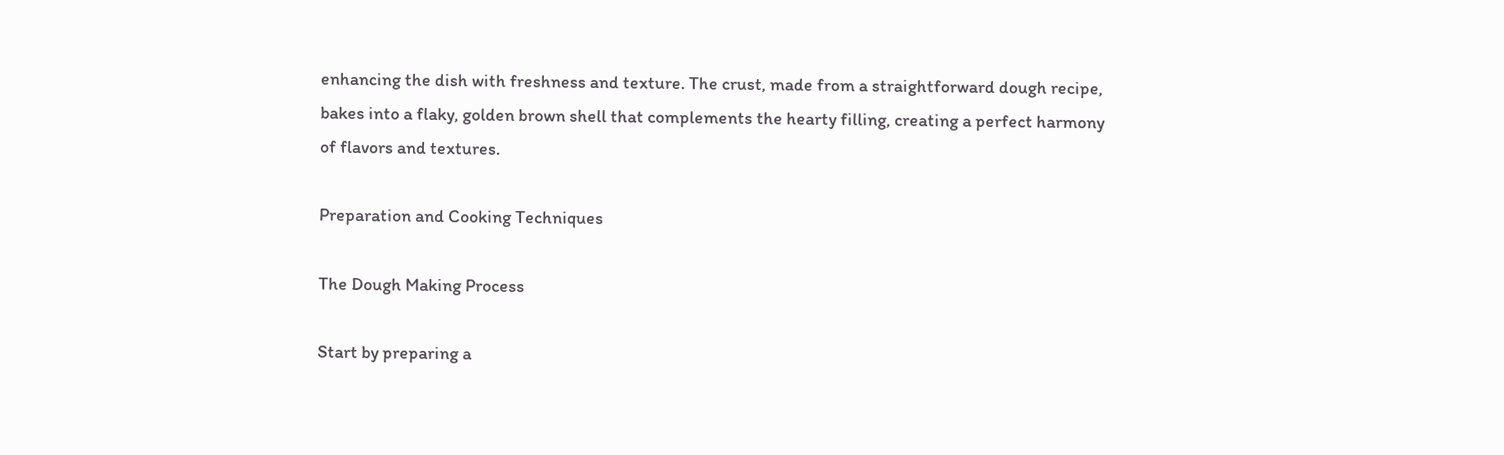enhancing the dish with freshness and texture. The crust, made from a straightforward dough recipe, bakes into a flaky, golden brown shell that complements the hearty filling, creating a perfect harmony of flavors and textures.

Preparation and Cooking Techniques

The Dough Making Process

Start by preparing a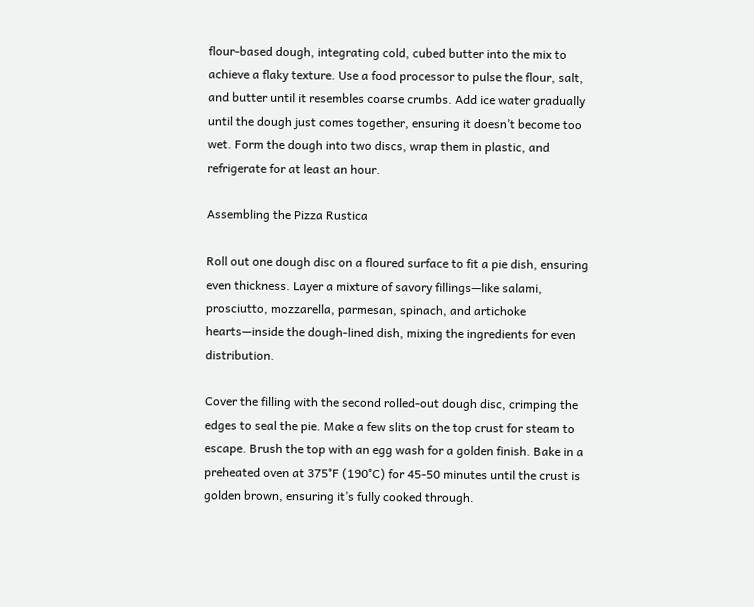flour-based dough, integrating cold, cubed butter into the mix to achieve a flaky texture. Use a food processor to pulse the flour, salt, and butter until it resembles coarse crumbs. Add ice water gradually until the dough just comes together, ensuring it doesn’t become too wet. Form the dough into two discs, wrap them in plastic, and refrigerate for at least an hour.

Assembling the Pizza Rustica

Roll out one dough disc on a floured surface to fit a pie dish, ensuring even thickness. Layer a mixture of savory fillings—like salami, prosciutto, mozzarella, parmesan, spinach, and artichoke hearts—inside the dough-lined dish, mixing the ingredients for even distribution.

Cover the filling with the second rolled-out dough disc, crimping the edges to seal the pie. Make a few slits on the top crust for steam to escape. Brush the top with an egg wash for a golden finish. Bake in a preheated oven at 375°F (190°C) for 45-50 minutes until the crust is golden brown, ensuring it’s fully cooked through.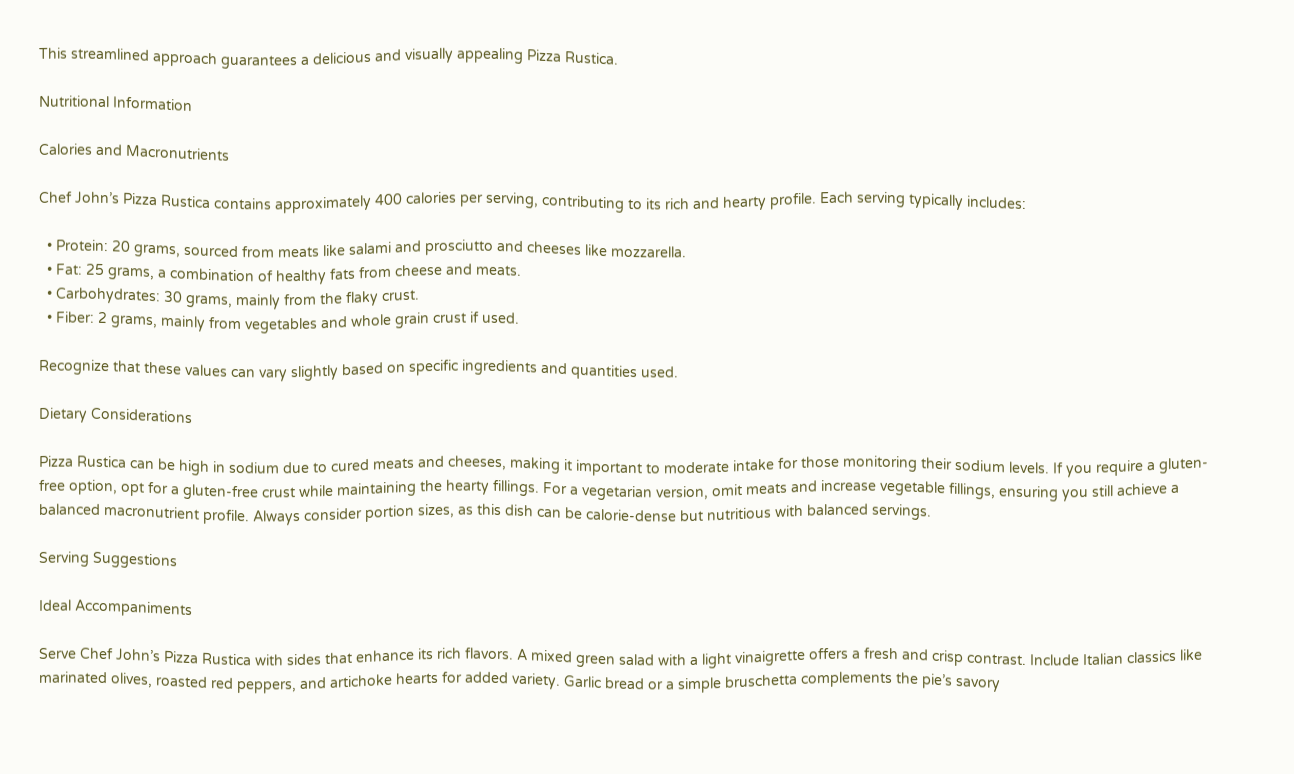This streamlined approach guarantees a delicious and visually appealing Pizza Rustica.

Nutritional Information

Calories and Macronutrients

Chef John’s Pizza Rustica contains approximately 400 calories per serving, contributing to its rich and hearty profile. Each serving typically includes:

  • Protein: 20 grams, sourced from meats like salami and prosciutto and cheeses like mozzarella.
  • Fat: 25 grams, a combination of healthy fats from cheese and meats.
  • Carbohydrates: 30 grams, mainly from the flaky crust.
  • Fiber: 2 grams, mainly from vegetables and whole grain crust if used.

Recognize that these values can vary slightly based on specific ingredients and quantities used.

Dietary Considerations

Pizza Rustica can be high in sodium due to cured meats and cheeses, making it important to moderate intake for those monitoring their sodium levels. If you require a gluten-free option, opt for a gluten-free crust while maintaining the hearty fillings. For a vegetarian version, omit meats and increase vegetable fillings, ensuring you still achieve a balanced macronutrient profile. Always consider portion sizes, as this dish can be calorie-dense but nutritious with balanced servings.

Serving Suggestions

Ideal Accompaniments

Serve Chef John’s Pizza Rustica with sides that enhance its rich flavors. A mixed green salad with a light vinaigrette offers a fresh and crisp contrast. Include Italian classics like marinated olives, roasted red peppers, and artichoke hearts for added variety. Garlic bread or a simple bruschetta complements the pie’s savory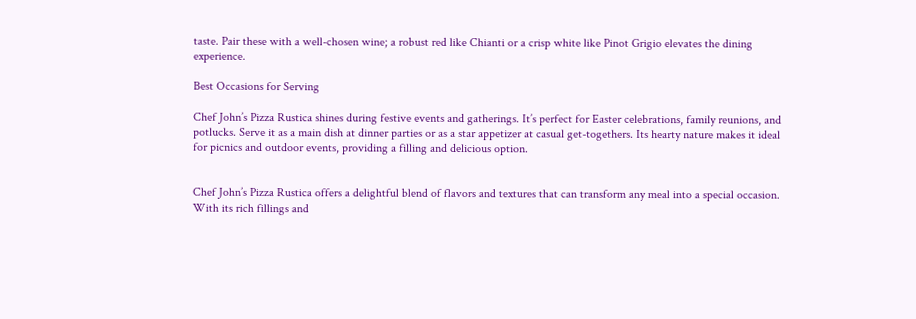taste. Pair these with a well-chosen wine; a robust red like Chianti or a crisp white like Pinot Grigio elevates the dining experience.

Best Occasions for Serving

Chef John’s Pizza Rustica shines during festive events and gatherings. It’s perfect for Easter celebrations, family reunions, and potlucks. Serve it as a main dish at dinner parties or as a star appetizer at casual get-togethers. Its hearty nature makes it ideal for picnics and outdoor events, providing a filling and delicious option.


Chef John’s Pizza Rustica offers a delightful blend of flavors and textures that can transform any meal into a special occasion. With its rich fillings and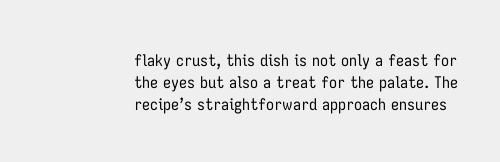flaky crust, this dish is not only a feast for the eyes but also a treat for the palate. The recipe’s straightforward approach ensures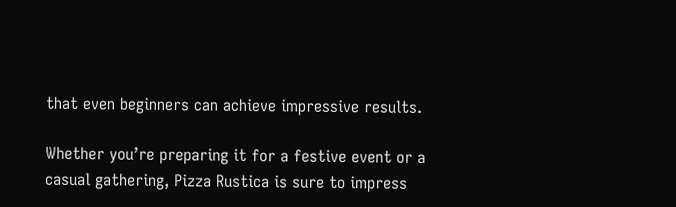that even beginners can achieve impressive results.

Whether you’re preparing it for a festive event or a casual gathering, Pizza Rustica is sure to impress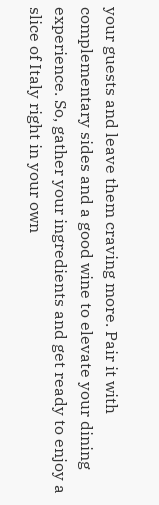your guests and leave them craving more. Pair it with complementary sides and a good wine to elevate your dining experience. So, gather your ingredients and get ready to enjoy a slice of Italy right in your own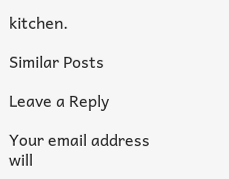kitchen.

Similar Posts

Leave a Reply

Your email address will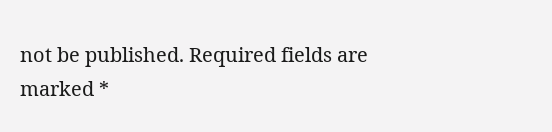not be published. Required fields are marked *